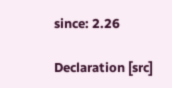since: 2.26

Declaration [src]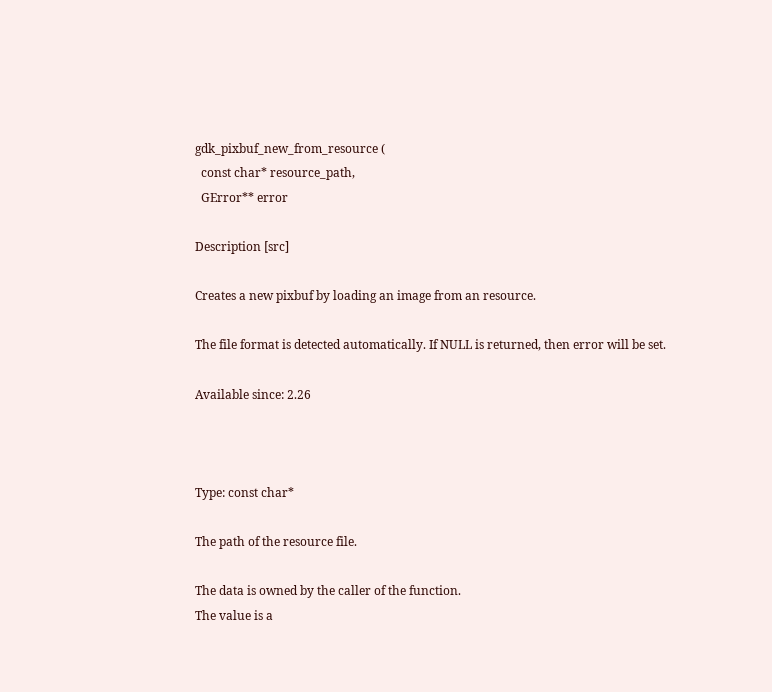gdk_pixbuf_new_from_resource (
  const char* resource_path,
  GError** error

Description [src]

Creates a new pixbuf by loading an image from an resource.

The file format is detected automatically. If NULL is returned, then error will be set.

Available since: 2.26



Type: const char*

The path of the resource file.

The data is owned by the caller of the function.
The value is a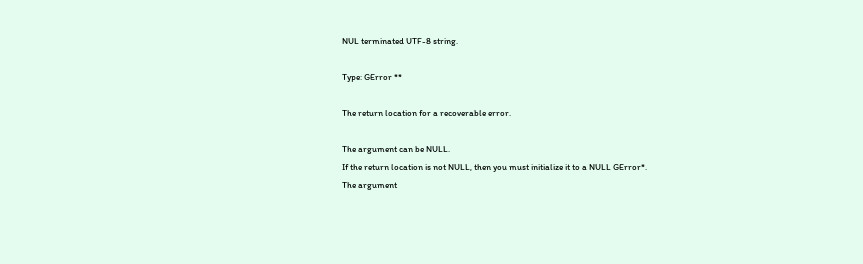NUL terminated UTF-8 string.

Type: GError **

The return location for a recoverable error.

The argument can be NULL.
If the return location is not NULL, then you must initialize it to a NULL GError*.
The argument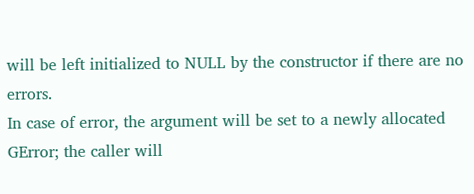will be left initialized to NULL by the constructor if there are no errors.
In case of error, the argument will be set to a newly allocated GError; the caller will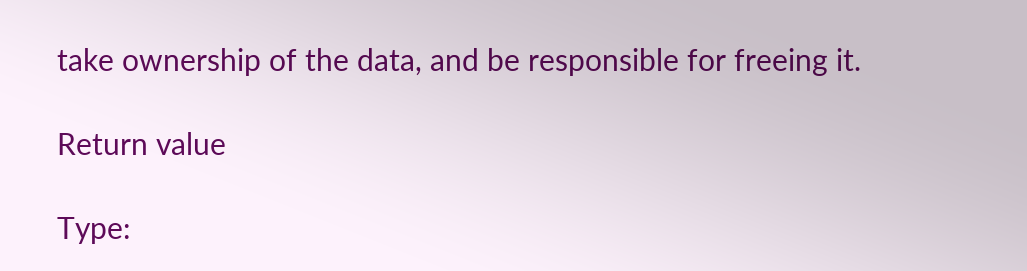take ownership of the data, and be responsible for freeing it.

Return value

Type: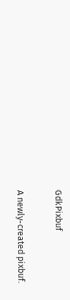GdkPixbuf

A newly-created pixbuf.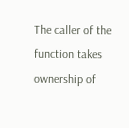The caller of the function takes ownership of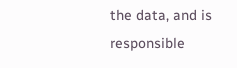the data, and is responsible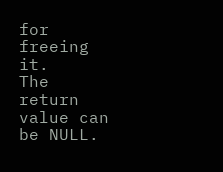for freeing it.
The return value can be NULL.